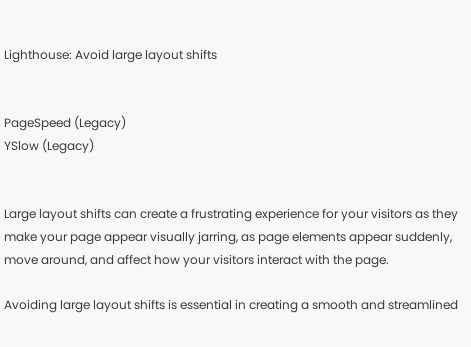Lighthouse: Avoid large layout shifts


PageSpeed (Legacy)
YSlow (Legacy)


Large layout shifts can create a frustrating experience for your visitors as they make your page appear visually jarring, as page elements appear suddenly, move around, and affect how your visitors interact with the page.

Avoiding large layout shifts is essential in creating a smooth and streamlined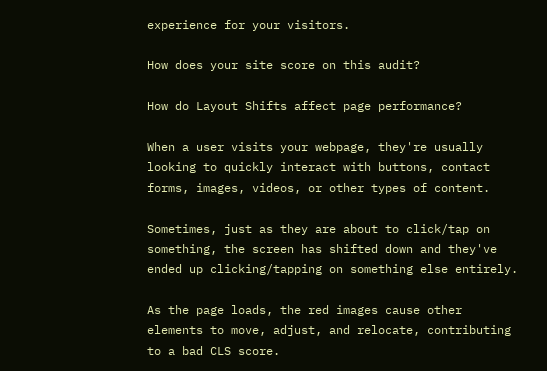experience for your visitors.

How does your site score on this audit?

How do Layout Shifts affect page performance?

When a user visits your webpage, they're usually looking to quickly interact with buttons, contact forms, images, videos, or other types of content.

Sometimes, just as they are about to click/tap on something, the screen has shifted down and they've ended up clicking/tapping on something else entirely.

As the page loads, the red images cause other elements to move, adjust, and relocate, contributing to a bad CLS score.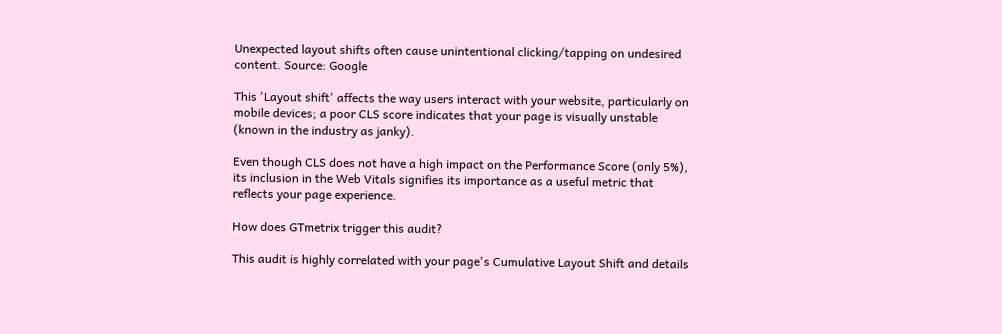Unexpected layout shifts often cause unintentional clicking/tapping on undesired content. Source: Google

This 'Layout shift' affects the way users interact with your website, particularly on mobile devices; a poor CLS score indicates that your page is visually unstable (known in the industry as janky).

Even though CLS does not have a high impact on the Performance Score (only 5%), its inclusion in the Web Vitals signifies its importance as a useful metric that reflects your page experience.

How does GTmetrix trigger this audit?

This audit is highly correlated with your page's Cumulative Layout Shift and details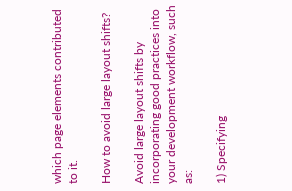which page elements contributed to it.

How to avoid large layout shifts?

Avoid large layout shifts by incorporating good practices into your development workflow, such as:

1) Specifying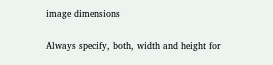image dimensions

Always specify, both, width and height for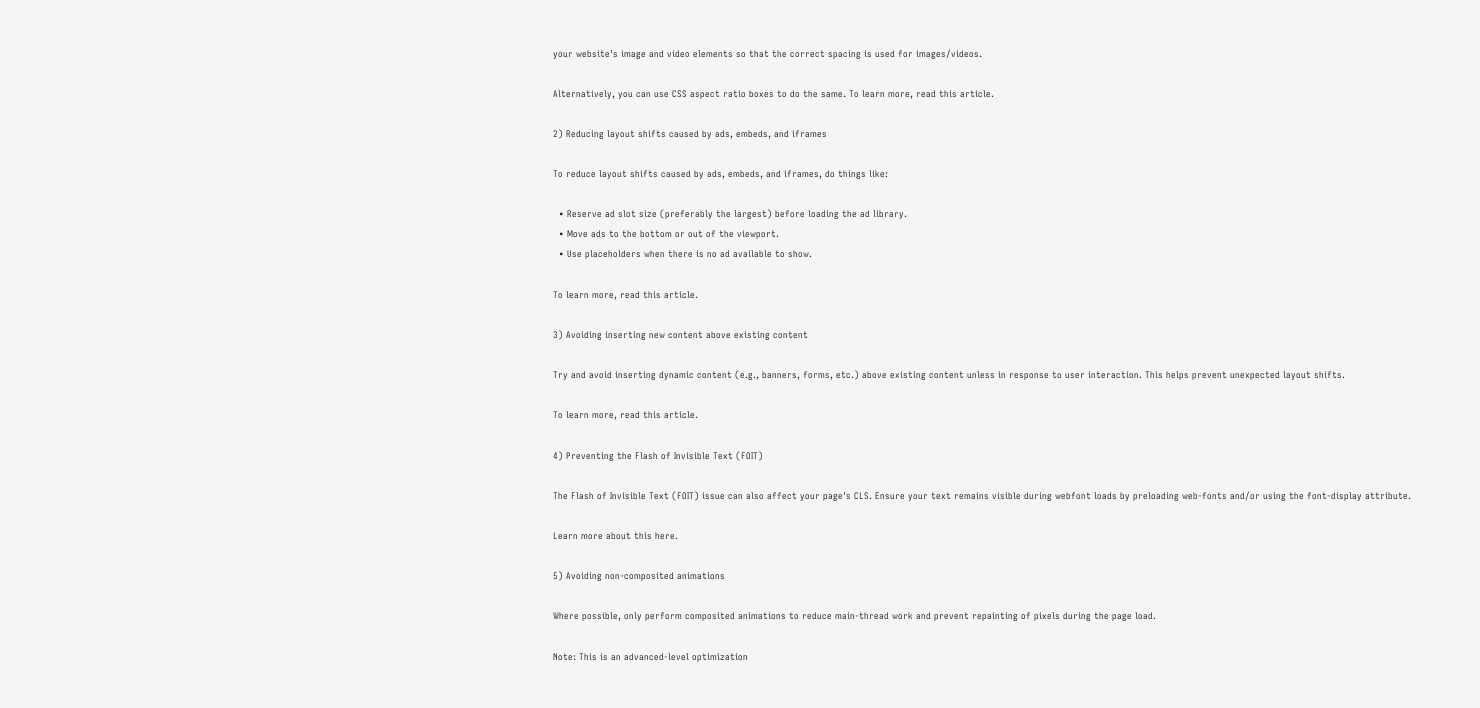your website's image and video elements so that the correct spacing is used for images/videos.

Alternatively, you can use CSS aspect ratio boxes to do the same. To learn more, read this article.

2) Reducing layout shifts caused by ads, embeds, and iframes

To reduce layout shifts caused by ads, embeds, and iframes, do things like:

  • Reserve ad slot size (preferably the largest) before loading the ad library.
  • Move ads to the bottom or out of the viewport.
  • Use placeholders when there is no ad available to show.

To learn more, read this article.

3) Avoiding inserting new content above existing content

Try and avoid inserting dynamic content (e.g., banners, forms, etc.) above existing content unless in response to user interaction. This helps prevent unexpected layout shifts.

To learn more, read this article.

4) Preventing the Flash of Invisible Text (FOIT)

The Flash of Invisible Text (FOIT) issue can also affect your page's CLS. Ensure your text remains visible during webfont loads by preloading web-fonts and/or using the font-display attribute.

Learn more about this here.

5) Avoiding non-composited animations

Where possible, only perform composited animations to reduce main-thread work and prevent repainting of pixels during the page load.

Note: This is an advanced-level optimization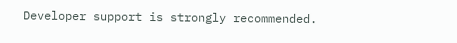Developer support is strongly recommended.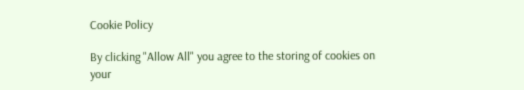Cookie Policy

By clicking "Allow All" you agree to the storing of cookies on your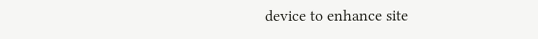device to enhance site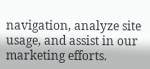navigation, analyze site usage, and assist in our marketing efforts.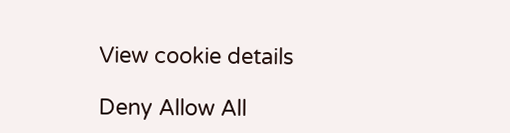View cookie details

Deny Allow All